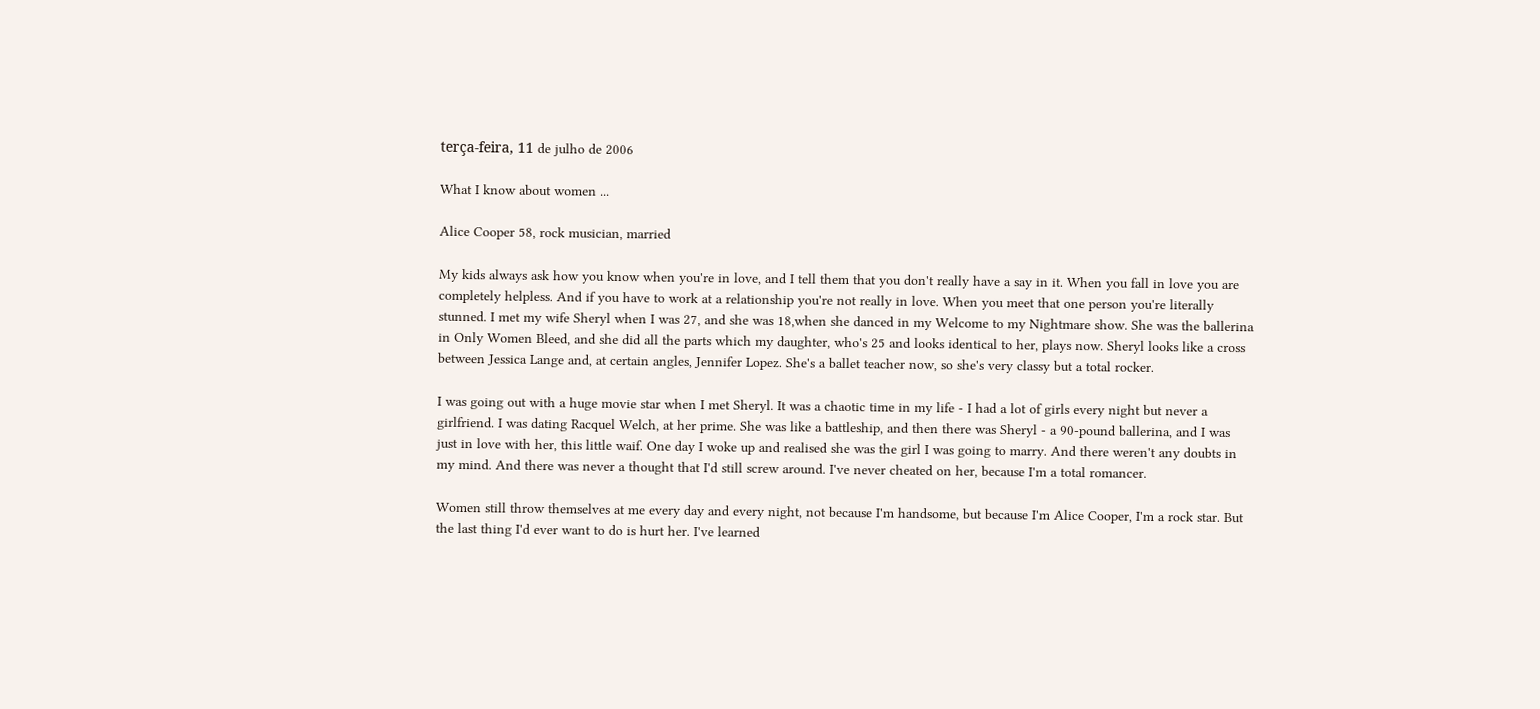terça-feira, 11 de julho de 2006

What I know about women ...

Alice Cooper 58, rock musician, married

My kids always ask how you know when you're in love, and I tell them that you don't really have a say in it. When you fall in love you are completely helpless. And if you have to work at a relationship you're not really in love. When you meet that one person you're literally stunned. I met my wife Sheryl when I was 27, and she was 18,when she danced in my Welcome to my Nightmare show. She was the ballerina in Only Women Bleed, and she did all the parts which my daughter, who's 25 and looks identical to her, plays now. Sheryl looks like a cross between Jessica Lange and, at certain angles, Jennifer Lopez. She's a ballet teacher now, so she's very classy but a total rocker.

I was going out with a huge movie star when I met Sheryl. It was a chaotic time in my life - I had a lot of girls every night but never a girlfriend. I was dating Racquel Welch, at her prime. She was like a battleship, and then there was Sheryl - a 90-pound ballerina, and I was just in love with her, this little waif. One day I woke up and realised she was the girl I was going to marry. And there weren't any doubts in my mind. And there was never a thought that I'd still screw around. I've never cheated on her, because I'm a total romancer.

Women still throw themselves at me every day and every night, not because I'm handsome, but because I'm Alice Cooper, I'm a rock star. But the last thing I'd ever want to do is hurt her. I've learned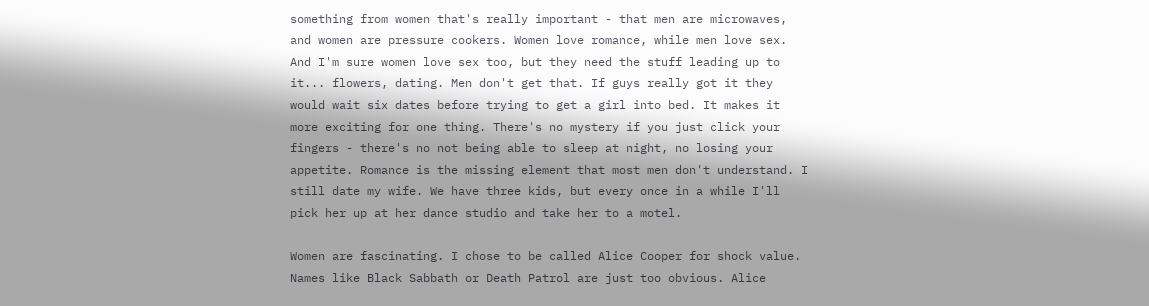something from women that's really important - that men are microwaves, and women are pressure cookers. Women love romance, while men love sex. And I'm sure women love sex too, but they need the stuff leading up to it... flowers, dating. Men don't get that. If guys really got it they would wait six dates before trying to get a girl into bed. It makes it more exciting for one thing. There's no mystery if you just click your fingers - there's no not being able to sleep at night, no losing your appetite. Romance is the missing element that most men don't understand. I still date my wife. We have three kids, but every once in a while I'll pick her up at her dance studio and take her to a motel.

Women are fascinating. I chose to be called Alice Cooper for shock value. Names like Black Sabbath or Death Patrol are just too obvious. Alice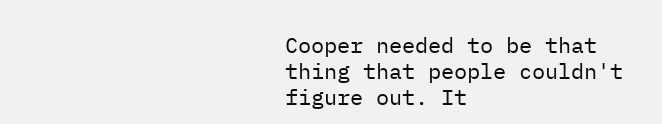Cooper needed to be that thing that people couldn't figure out. It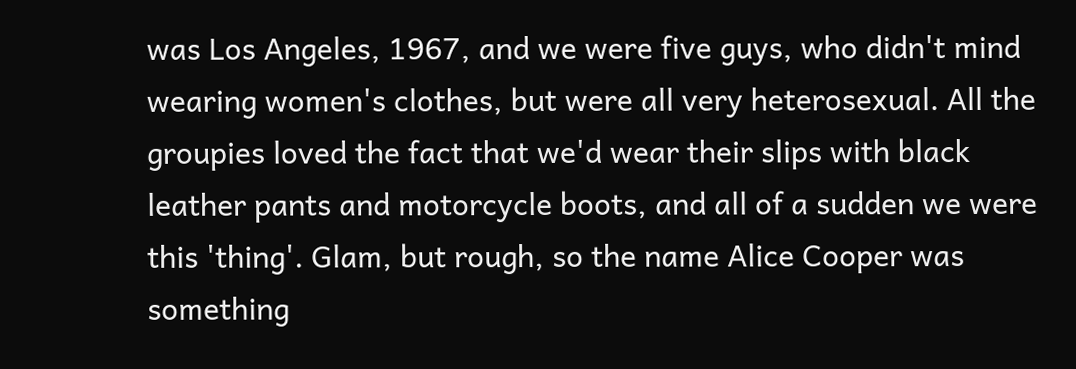was Los Angeles, 1967, and we were five guys, who didn't mind wearing women's clothes, but were all very heterosexual. All the groupies loved the fact that we'd wear their slips with black leather pants and motorcycle boots, and all of a sudden we were this 'thing'. Glam, but rough, so the name Alice Cooper was something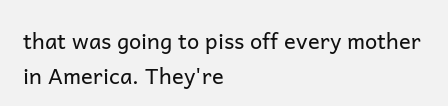that was going to piss off every mother in America. They're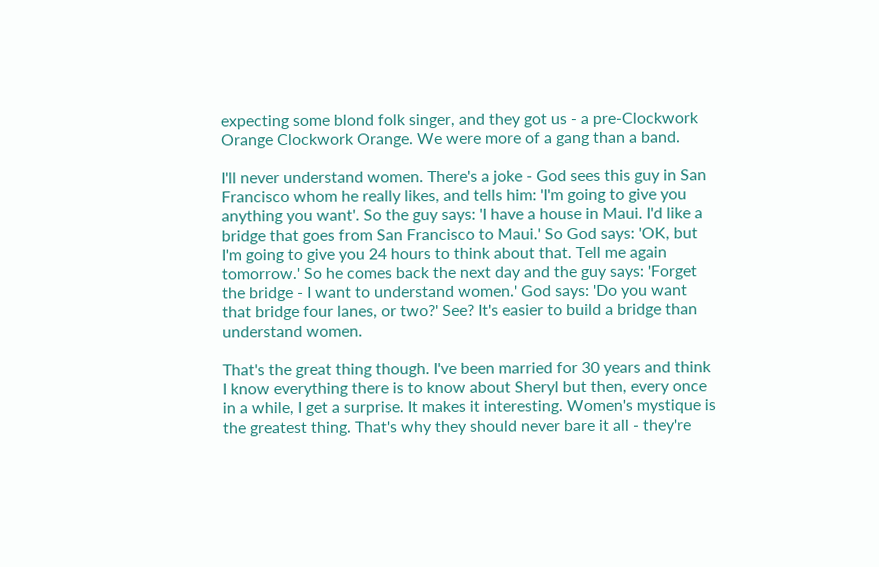expecting some blond folk singer, and they got us - a pre-Clockwork Orange Clockwork Orange. We were more of a gang than a band.

I'll never understand women. There's a joke - God sees this guy in San Francisco whom he really likes, and tells him: 'I'm going to give you anything you want'. So the guy says: 'I have a house in Maui. I'd like a bridge that goes from San Francisco to Maui.' So God says: 'OK, but I'm going to give you 24 hours to think about that. Tell me again tomorrow.' So he comes back the next day and the guy says: 'Forget the bridge - I want to understand women.' God says: 'Do you want that bridge four lanes, or two?' See? It's easier to build a bridge than understand women.

That's the great thing though. I've been married for 30 years and think I know everything there is to know about Sheryl but then, every once in a while, I get a surprise. It makes it interesting. Women's mystique is the greatest thing. That's why they should never bare it all - they're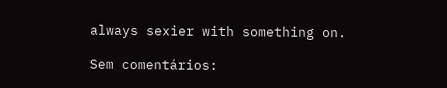always sexier with something on.

Sem comentários: